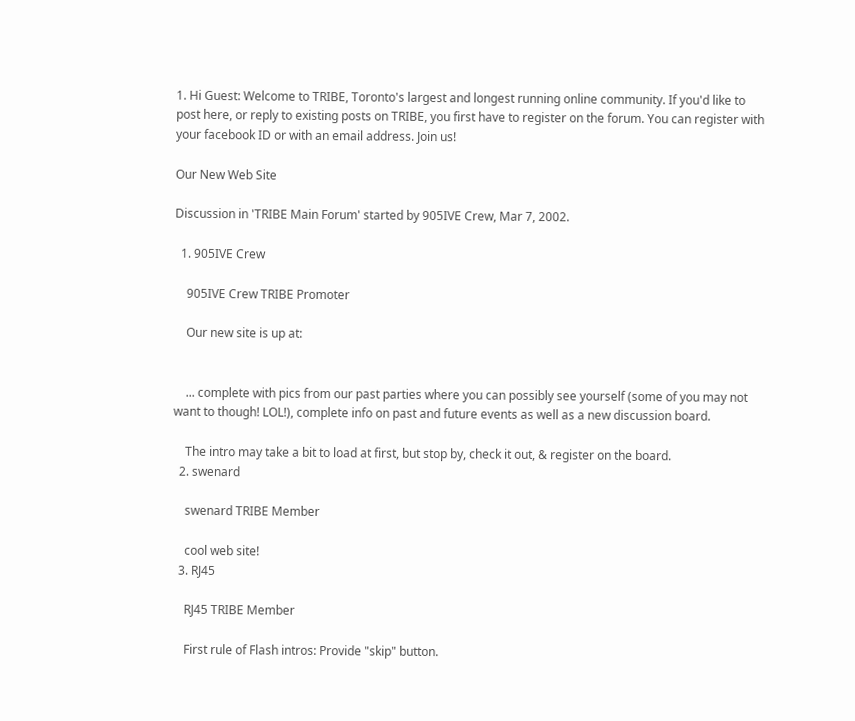1. Hi Guest: Welcome to TRIBE, Toronto's largest and longest running online community. If you'd like to post here, or reply to existing posts on TRIBE, you first have to register on the forum. You can register with your facebook ID or with an email address. Join us!

Our New Web Site

Discussion in 'TRIBE Main Forum' started by 905IVE Crew, Mar 7, 2002.

  1. 905IVE Crew

    905IVE Crew TRIBE Promoter

    Our new site is up at:


    ... complete with pics from our past parties where you can possibly see yourself (some of you may not want to though! LOL!), complete info on past and future events as well as a new discussion board.

    The intro may take a bit to load at first, but stop by, check it out, & register on the board.
  2. swenard

    swenard TRIBE Member

    cool web site!
  3. RJ45

    RJ45 TRIBE Member

    First rule of Flash intros: Provide "skip" button.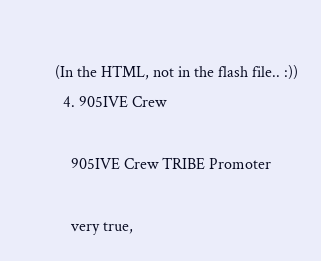(In the HTML, not in the flash file.. :))
  4. 905IVE Crew

    905IVE Crew TRIBE Promoter

    very true,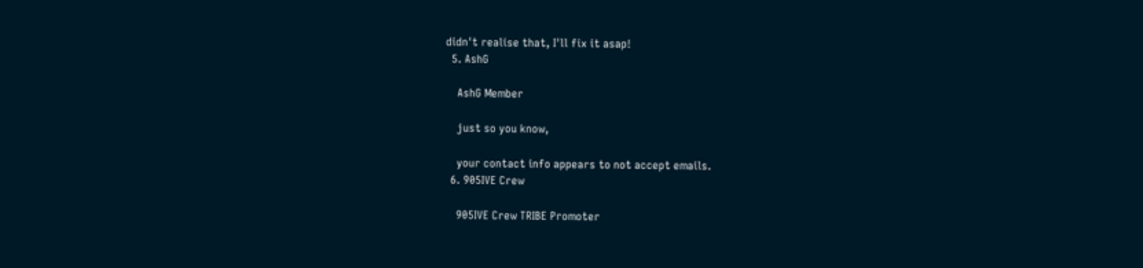didn't realise that, I'll fix it asap!
  5. AshG

    AshG Member

    just so you know,

    your contact info appears to not accept emails.
  6. 905IVE Crew

    905IVE Crew TRIBE Promoter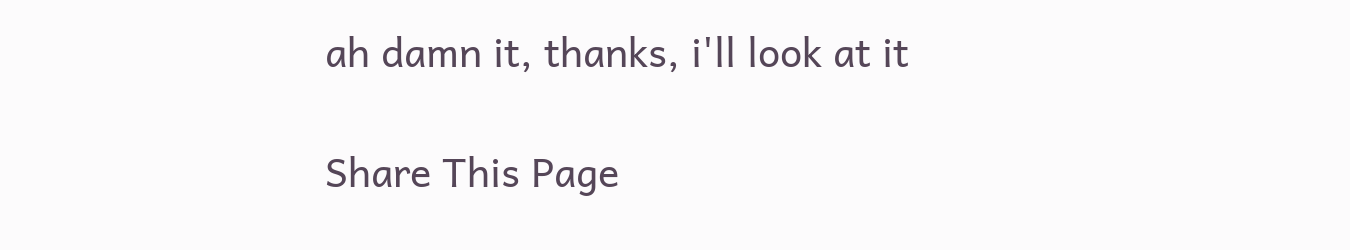ah damn it, thanks, i'll look at it

Share This Page